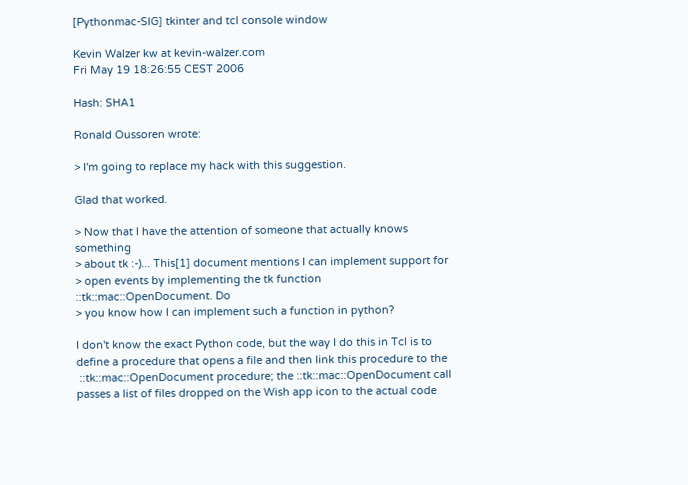[Pythonmac-SIG] tkinter and tcl console window

Kevin Walzer kw at kevin-walzer.com
Fri May 19 18:26:55 CEST 2006

Hash: SHA1

Ronald Oussoren wrote:

> I'm going to replace my hack with this suggestion.

Glad that worked.

> Now that I have the attention of someone that actually knows something
> about tk :-)... This[1] document mentions I can implement support for
> open events by implementing the tk function ::tk::mac::OpenDocument. Do
> you know how I can implement such a function in python?

I don't know the exact Python code, but the way I do this in Tcl is to
define a procedure that opens a file and then link this procedure to the
 ::tk::mac::OpenDocument procedure; the ::tk::mac::OpenDocument call
passes a list of files dropped on the Wish app icon to the actual code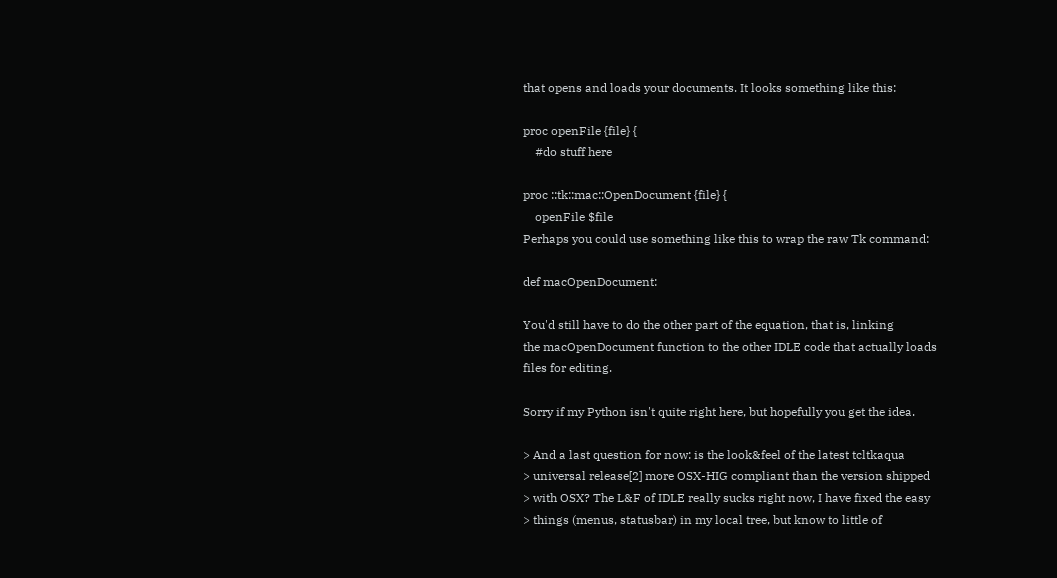that opens and loads your documents. It looks something like this:

proc openFile {file} {
    #do stuff here

proc ::tk::mac::OpenDocument {file} {
    openFile $file
Perhaps you could use something like this to wrap the raw Tk command:

def macOpenDocument:

You'd still have to do the other part of the equation, that is, linking
the macOpenDocument function to the other IDLE code that actually loads
files for editing.

Sorry if my Python isn't quite right here, but hopefully you get the idea.

> And a last question for now: is the look&feel of the latest tcltkaqua
> universal release[2] more OSX-HIG compliant than the version shipped
> with OSX? The L&F of IDLE really sucks right now, I have fixed the easy
> things (menus, statusbar) in my local tree, but know to little of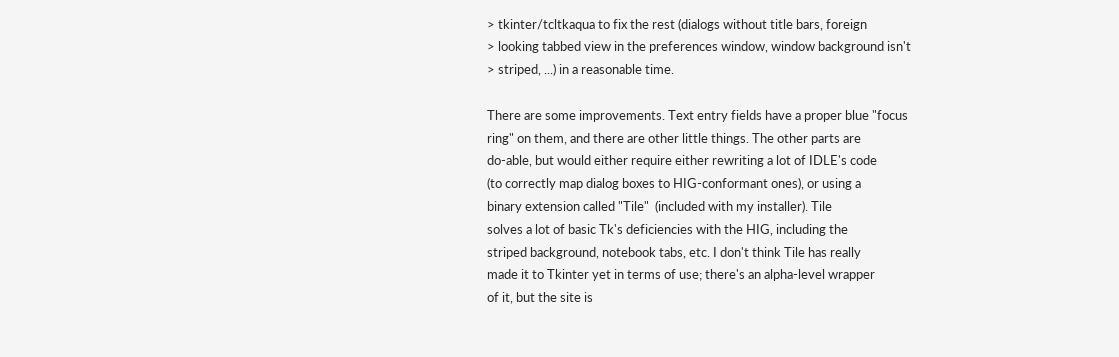> tkinter/tcltkaqua to fix the rest (dialogs without title bars, foreign
> looking tabbed view in the preferences window, window background isn't
> striped, ...) in a reasonable time.

There are some improvements. Text entry fields have a proper blue "focus
ring" on them, and there are other little things. The other parts are
do-able, but would either require either rewriting a lot of IDLE's code
(to correctly map dialog boxes to HIG-conformant ones), or using a
binary extension called "Tile"  (included with my installer). Tile
solves a lot of basic Tk's deficiencies with the HIG, including the
striped background, notebook tabs, etc. I don't think Tile has really
made it to Tkinter yet in terms of use; there's an alpha-level wrapper
of it, but the site is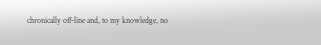chronically off-line and, to my knowledge, no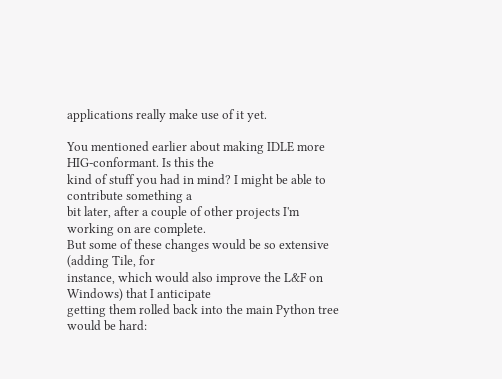applications really make use of it yet.

You mentioned earlier about making IDLE more HIG-conformant. Is this the
kind of stuff you had in mind? I might be able to contribute something a
bit later, after a couple of other projects I'm working on are complete.
But some of these changes would be so extensive (adding Tile, for
instance, which would also improve the L&F on Windows) that I anticipate
getting them rolled back into the main Python tree would be hard: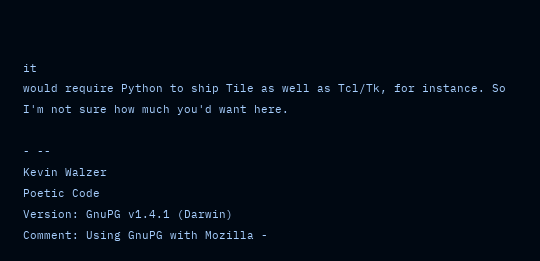it
would require Python to ship Tile as well as Tcl/Tk, for instance. So
I'm not sure how much you'd want here.

- --
Kevin Walzer
Poetic Code
Version: GnuPG v1.4.1 (Darwin)
Comment: Using GnuPG with Mozilla -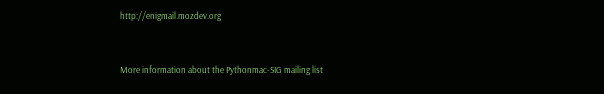http://enigmail.mozdev.org


More information about the Pythonmac-SIG mailing list